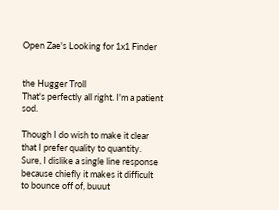Open Zae's Looking for 1x1 Finder


the Hugger Troll
That's perfectly all right. I'm a patient sod.

Though I do wish to make it clear that I prefer quality to quantity. Sure, I dislike a single line response because chiefly it makes it difficult to bounce off of, buuut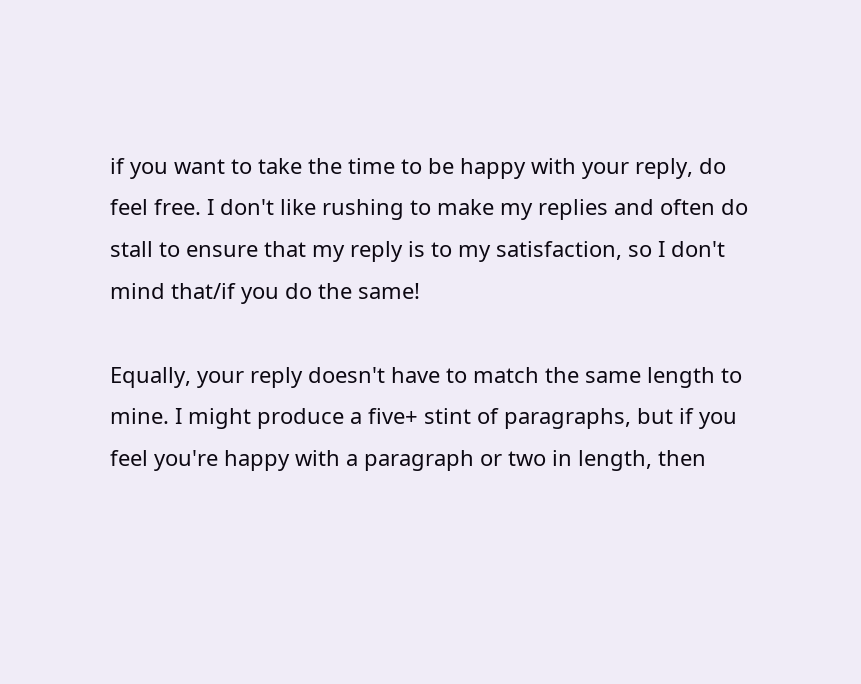if you want to take the time to be happy with your reply, do feel free. I don't like rushing to make my replies and often do stall to ensure that my reply is to my satisfaction, so I don't mind that/if you do the same!

Equally, your reply doesn't have to match the same length to mine. I might produce a five+ stint of paragraphs, but if you feel you're happy with a paragraph or two in length, then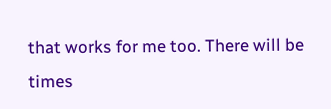that works for me too. There will be times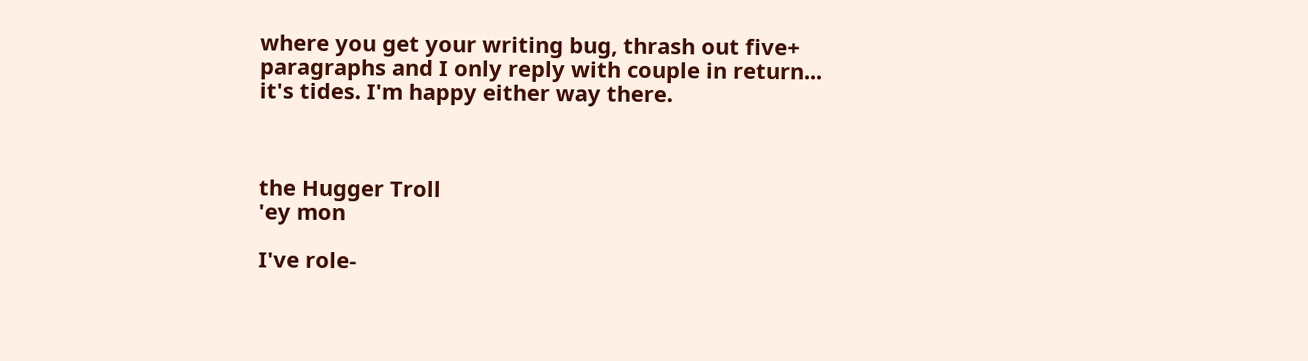where you get your writing bug, thrash out five+ paragraphs and I only reply with couple in return... it's tides. I'm happy either way there.



the Hugger Troll
'ey mon

I've role-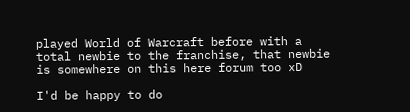played World of Warcraft before with a total newbie to the franchise, that newbie is somewhere on this here forum too xD

I'd be happy to do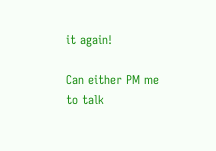it again!

Can either PM me to talk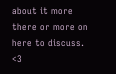about it more there or more on here to discuss. <3